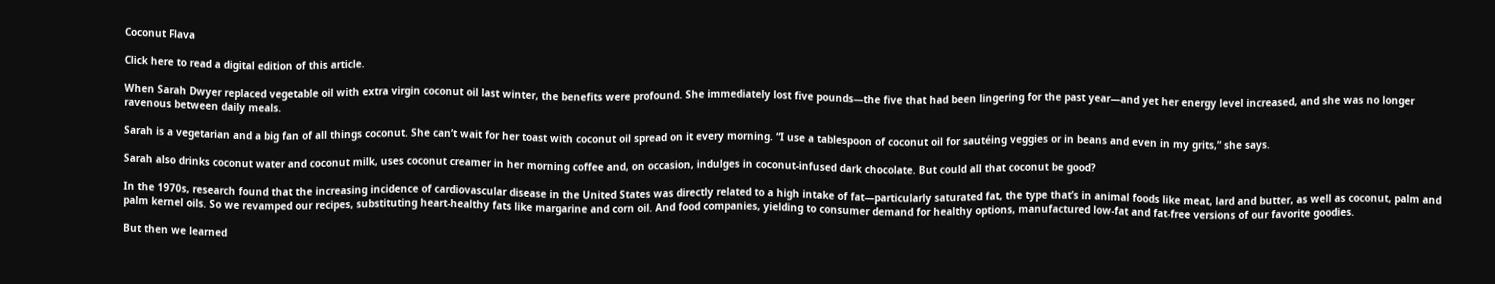Coconut Flava

Click here to read a digital edition of this article.

When Sarah Dwyer replaced vegetable oil with extra virgin coconut oil last winter, the benefits were profound. She immediately lost five pounds—the five that had been lingering for the past year—and yet her energy level increased, and she was no longer ravenous between daily meals.

Sarah is a vegetarian and a big fan of all things coconut. She can’t wait for her toast with coconut oil spread on it every morning. “I use a tablespoon of coconut oil for sautéing veggies or in beans and even in my grits,” she says.

Sarah also drinks coconut water and coconut milk, uses coconut creamer in her morning coffee and, on occasion, indulges in coconut-infused dark chocolate. But could all that coconut be good?

In the 1970s, research found that the increasing incidence of cardiovascular disease in the United States was directly related to a high intake of fat—particularly saturated fat, the type that’s in animal foods like meat, lard and butter, as well as coconut, palm and palm kernel oils. So we revamped our recipes, substituting heart-healthy fats like margarine and corn oil. And food companies, yielding to consumer demand for healthy options, manufactured low-fat and fat-free versions of our favorite goodies.

But then we learned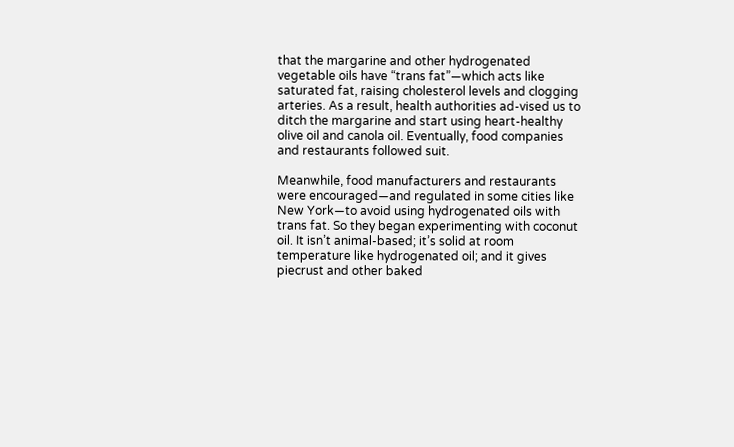that the margarine and other hydrogenated vegetable oils have “trans fat”—which acts like saturated fat, raising cholesterol levels and clogging arteries. As a result, health authorities ad-vised us to ditch the margarine and start using heart-healthy olive oil and canola oil. Eventually, food companies and restaurants followed suit.

Meanwhile, food manufacturers and restaurants were encouraged—and regulated in some cities like New York—to avoid using hydrogenated oils with trans fat. So they began experimenting with coconut oil. It isn’t animal-based; it’s solid at room temperature like hydrogenated oil; and it gives piecrust and other baked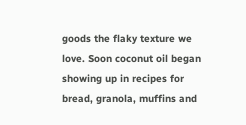goods the flaky texture we love. Soon coconut oil began showing up in recipes for bread, granola, muffins and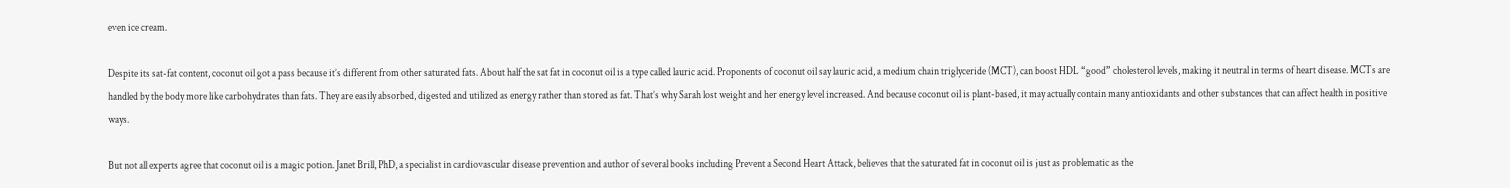even ice cream.

Despite its sat-fat content, coconut oil got a pass because it’s different from other saturated fats. About half the sat fat in coconut oil is a type called lauric acid. Proponents of coconut oil say lauric acid, a medium chain triglyceride (MCT), can boost HDL “good” cholesterol levels, making it neutral in terms of heart disease. MCTs are handled by the body more like carbohydrates than fats. They are easily absorbed, digested and utilized as energy rather than stored as fat. That’s why Sarah lost weight and her energy level increased. And because coconut oil is plant-based, it may actually contain many antioxidants and other substances that can affect health in positive ways.

But not all experts agree that coconut oil is a magic potion. Janet Brill, PhD, a specialist in cardiovascular disease prevention and author of several books including Prevent a Second Heart Attack, believes that the saturated fat in coconut oil is just as problematic as the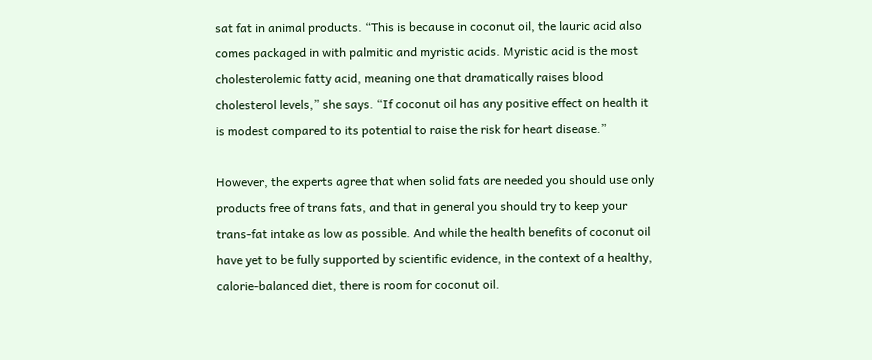sat fat in animal products. “This is because in coconut oil, the lauric acid also comes packaged in with palmitic and myristic acids. Myristic acid is the most cholesterolemic fatty acid, meaning one that dramatically raises blood cholesterol levels,” she says. “If coconut oil has any positive effect on health it is modest compared to its potential to raise the risk for heart disease.”

However, the experts agree that when solid fats are needed you should use only products free of trans fats, and that in general you should try to keep your trans-fat intake as low as possible. And while the health benefits of coconut oil have yet to be fully supported by scientific evidence, in the context of a healthy, calorie-balanced diet, there is room for coconut oil.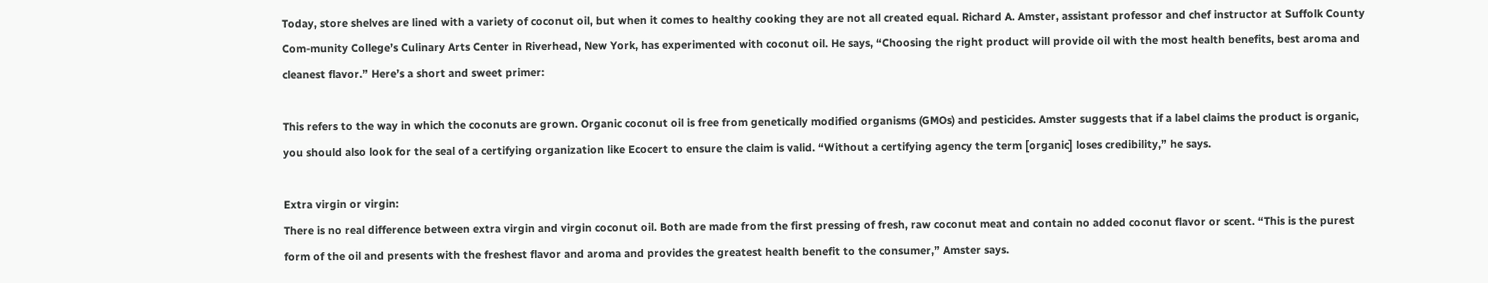Today, store shelves are lined with a variety of coconut oil, but when it comes to healthy cooking they are not all created equal. Richard A. Amster, assistant professor and chef instructor at Suffolk County Com-munity College’s Culinary Arts Center in Riverhead, New York, has experimented with coconut oil. He says, “Choosing the right product will provide oil with the most health benefits, best aroma and cleanest flavor.” Here’s a short and sweet primer:

This refers to the way in which the coconuts are grown. Organic coconut oil is free from genetically modified organisms (GMOs) and pesticides. Amster suggests that if a label claims the product is organic, you should also look for the seal of a certifying organization like Ecocert to ensure the claim is valid. “Without a certifying agency the term [organic] loses credibility,” he says.

Extra virgin or virgin:
There is no real difference between extra virgin and virgin coconut oil. Both are made from the first pressing of fresh, raw coconut meat and contain no added coconut flavor or scent. “This is the purest form of the oil and presents with the freshest flavor and aroma and provides the greatest health benefit to the consumer,” Amster says.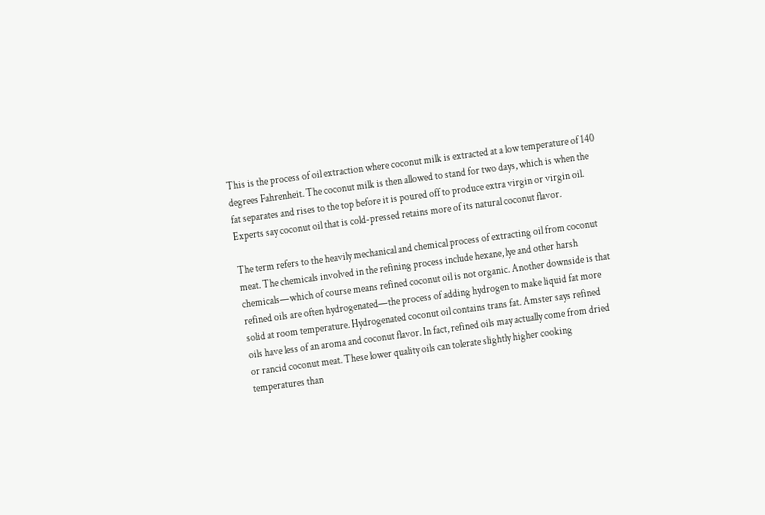This is the process of oil extraction where coconut milk is extracted at a low temperature of 140 degrees Fahrenheit. The coconut milk is then allowed to stand for two days, which is when the fat separates and rises to the top before it is poured off to produce extra virgin or virgin oil. Experts say coconut oil that is cold-pressed retains more of its natural coconut flavor.

The term refers to the heavily mechanical and chemical process of extracting oil from coconut meat. The chemicals involved in the refining process include hexane, lye and other harsh chemicals—which of course means refined coconut oil is not organic. Another downside is that refined oils are often hydrogenated—the process of adding hydrogen to make liquid fat more solid at room temperature. Hydrogenated coconut oil contains trans fat. Amster says refined oils have less of an aroma and coconut flavor. In fact, refined oils may actually come from dried or rancid coconut meat. These lower quality oils can tolerate slightly higher cooking temperatures than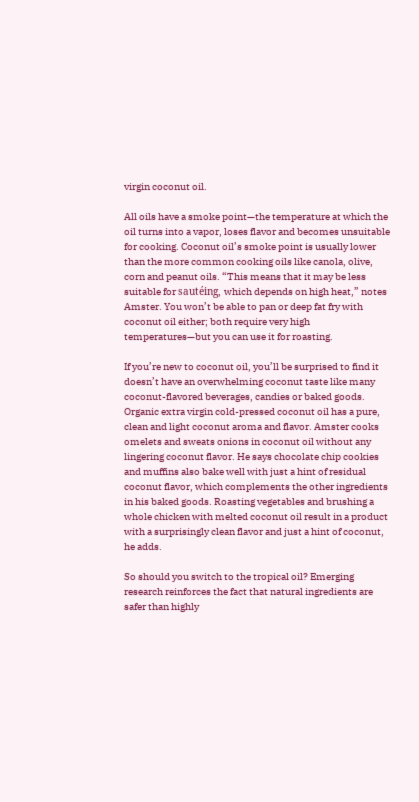virgin coconut oil.

All oils have a smoke point—the temperature at which the oil turns into a vapor, loses flavor and becomes unsuitable for cooking. Coconut oil’s smoke point is usually lower than the more common cooking oils like canola, olive, corn and peanut oils. “This means that it may be less suitable for sautéing, which depends on high heat,” notes Amster. You won’t be able to pan or deep fat fry with coconut oil either; both require very high temperatures—but you can use it for roasting.

If you’re new to coconut oil, you’ll be surprised to find it doesn’t have an overwhelming coconut taste like many coconut-flavored beverages, candies or baked goods. Organic extra virgin cold-pressed coconut oil has a pure, clean and light coconut aroma and flavor. Amster cooks omelets and sweats onions in coconut oil without any lingering coconut flavor. He says chocolate chip cookies and muffins also bake well with just a hint of residual coconut flavor, which complements the other ingredients in his baked goods. Roasting vegetables and brushing a whole chicken with melted coconut oil result in a product with a surprisingly clean flavor and just a hint of coconut, he adds.

So should you switch to the tropical oil? Emerging research reinforces the fact that natural ingredients are safer than highly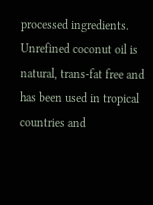processed ingredients. Unrefined coconut oil is natural, trans-fat free and has been used in tropical countries and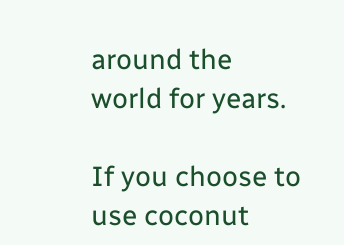around the world for years.

If you choose to use coconut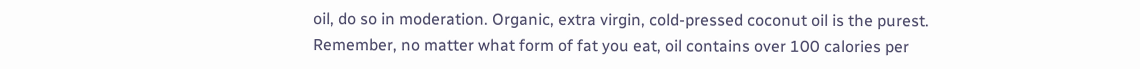oil, do so in moderation. Organic, extra virgin, cold-pressed coconut oil is the purest. Remember, no matter what form of fat you eat, oil contains over 100 calories per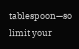tablespoon—so limit your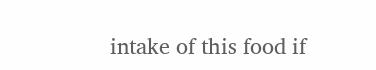intake of this food if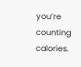you’re counting calories.